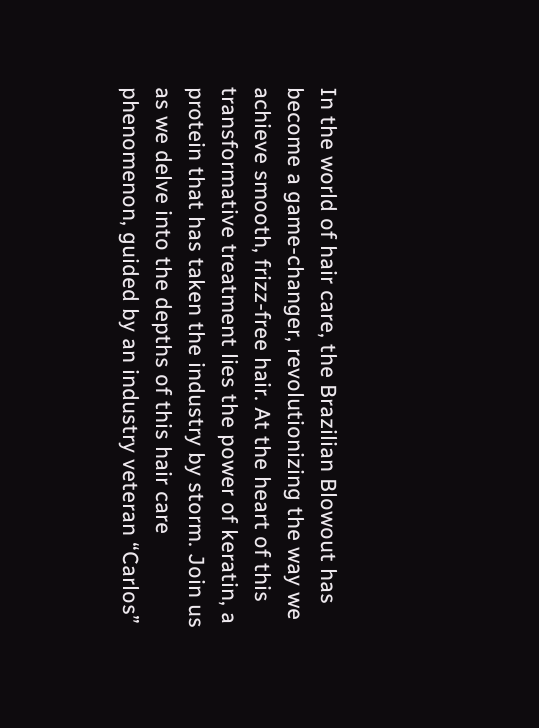In the world of hair care, the Brazilian Blowout has become a game-changer, revolutionizing the way we achieve smooth, frizz-free hair. At the heart of this transformative treatment lies the power of keratin, a protein that has taken the industry by storm. Join us as we delve into the depths of this hair care phenomenon, guided by an industry veteran “Carlos”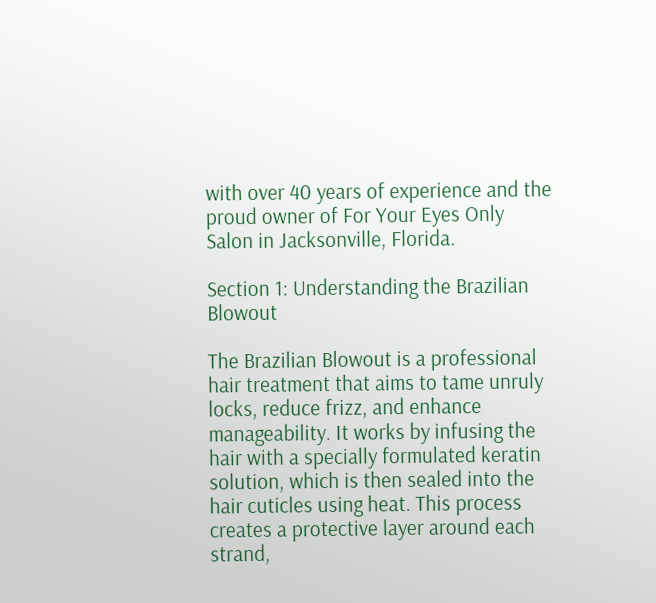with over 40 years of experience and the proud owner of For Your Eyes Only Salon in Jacksonville, Florida.

Section 1: Understanding the Brazilian Blowout

The Brazilian Blowout is a professional hair treatment that aims to tame unruly locks, reduce frizz, and enhance manageability. It works by infusing the hair with a specially formulated keratin solution, which is then sealed into the hair cuticles using heat. This process creates a protective layer around each strand,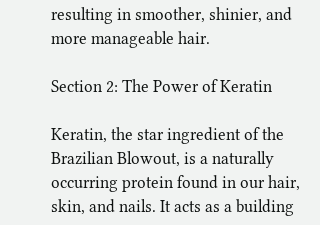resulting in smoother, shinier, and more manageable hair.

Section 2: The Power of Keratin

Keratin, the star ingredient of the Brazilian Blowout, is a naturally occurring protein found in our hair, skin, and nails. It acts as a building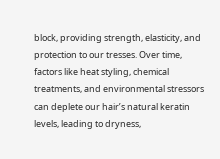block, providing strength, elasticity, and protection to our tresses. Over time, factors like heat styling, chemical treatments, and environmental stressors can deplete our hair’s natural keratin levels, leading to dryness,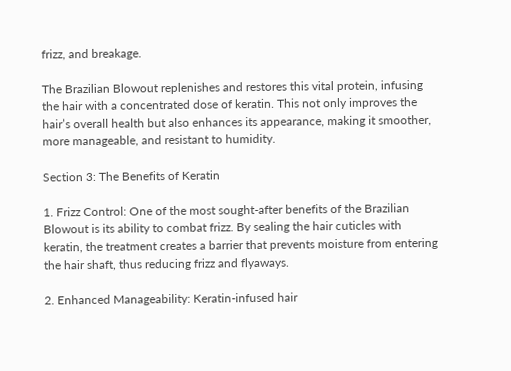frizz, and breakage.

The Brazilian Blowout replenishes and restores this vital protein, infusing the hair with a concentrated dose of keratin. This not only improves the hair’s overall health but also enhances its appearance, making it smoother, more manageable, and resistant to humidity.

Section 3: The Benefits of Keratin

1. Frizz Control: One of the most sought-after benefits of the Brazilian Blowout is its ability to combat frizz. By sealing the hair cuticles with keratin, the treatment creates a barrier that prevents moisture from entering the hair shaft, thus reducing frizz and flyaways.

2. Enhanced Manageability: Keratin-infused hair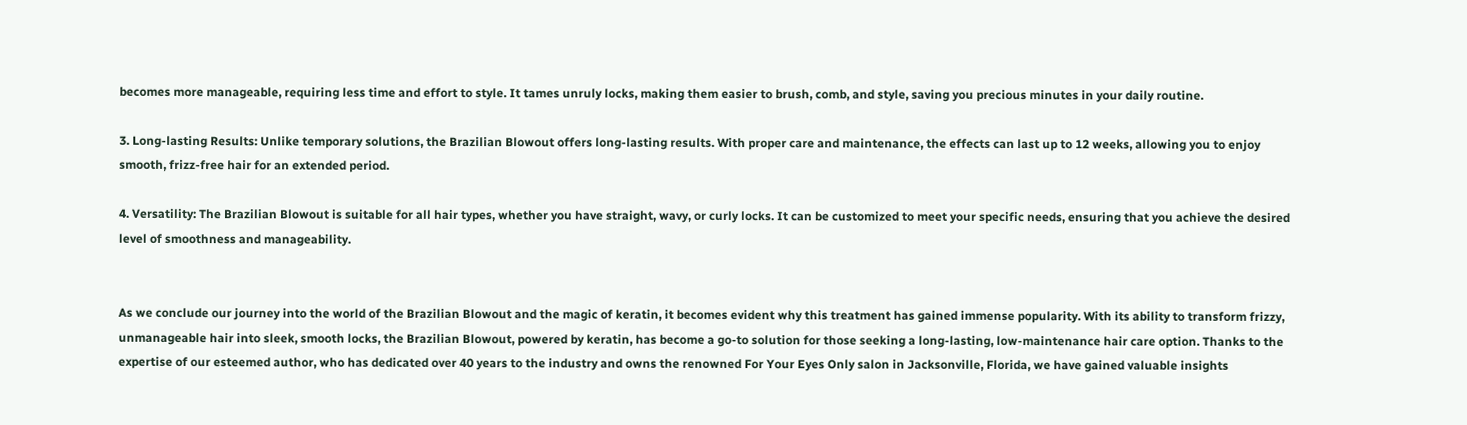becomes more manageable, requiring less time and effort to style. It tames unruly locks, making them easier to brush, comb, and style, saving you precious minutes in your daily routine.

3. Long-lasting Results: Unlike temporary solutions, the Brazilian Blowout offers long-lasting results. With proper care and maintenance, the effects can last up to 12 weeks, allowing you to enjoy smooth, frizz-free hair for an extended period.

4. Versatility: The Brazilian Blowout is suitable for all hair types, whether you have straight, wavy, or curly locks. It can be customized to meet your specific needs, ensuring that you achieve the desired level of smoothness and manageability.


As we conclude our journey into the world of the Brazilian Blowout and the magic of keratin, it becomes evident why this treatment has gained immense popularity. With its ability to transform frizzy, unmanageable hair into sleek, smooth locks, the Brazilian Blowout, powered by keratin, has become a go-to solution for those seeking a long-lasting, low-maintenance hair care option. Thanks to the expertise of our esteemed author, who has dedicated over 40 years to the industry and owns the renowned For Your Eyes Only salon in Jacksonville, Florida, we have gained valuable insights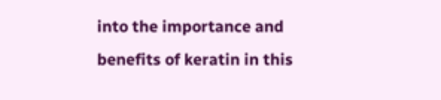into the importance and benefits of keratin in this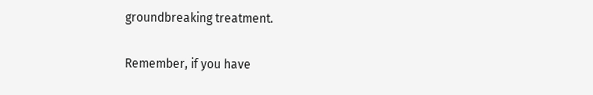groundbreaking treatment.

Remember, if you have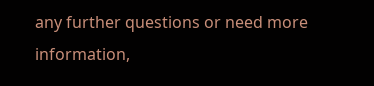any further questions or need more information,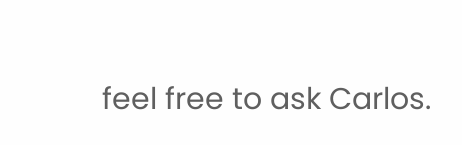feel free to ask Carlos.